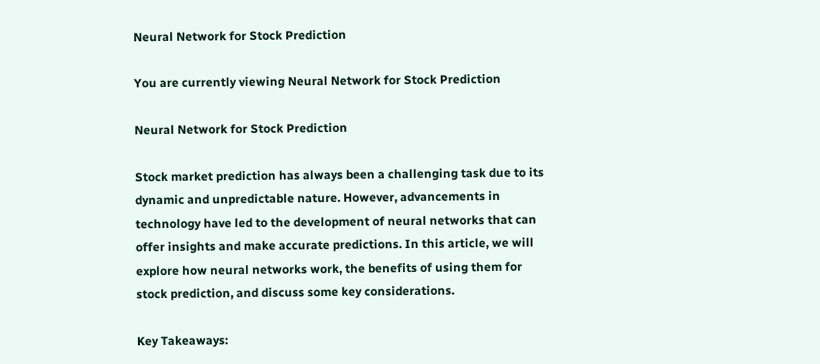Neural Network for Stock Prediction

You are currently viewing Neural Network for Stock Prediction

Neural Network for Stock Prediction

Stock market prediction has always been a challenging task due to its dynamic and unpredictable nature. However, advancements in technology have led to the development of neural networks that can offer insights and make accurate predictions. In this article, we will explore how neural networks work, the benefits of using them for stock prediction, and discuss some key considerations.

Key Takeaways: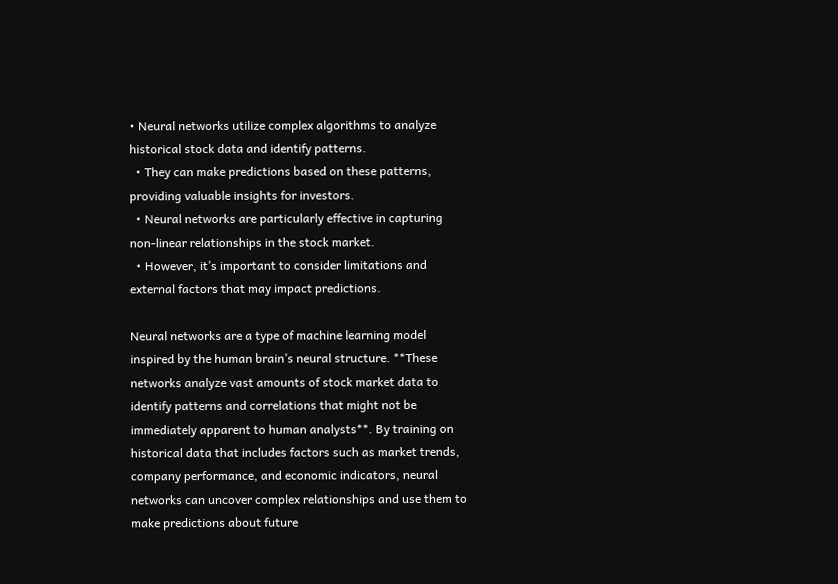• Neural networks utilize complex algorithms to analyze historical stock data and identify patterns.
  • They can make predictions based on these patterns, providing valuable insights for investors.
  • Neural networks are particularly effective in capturing non-linear relationships in the stock market.
  • However, it’s important to consider limitations and external factors that may impact predictions.

Neural networks are a type of machine learning model inspired by the human brain’s neural structure. **These networks analyze vast amounts of stock market data to identify patterns and correlations that might not be immediately apparent to human analysts**. By training on historical data that includes factors such as market trends, company performance, and economic indicators, neural networks can uncover complex relationships and use them to make predictions about future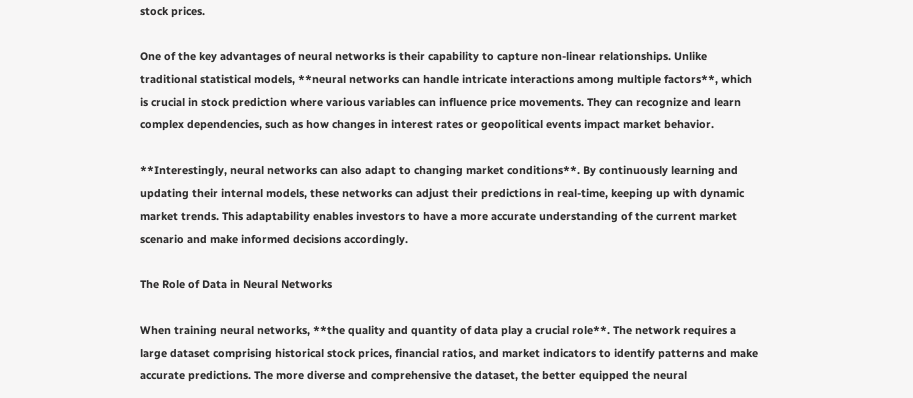stock prices.

One of the key advantages of neural networks is their capability to capture non-linear relationships. Unlike traditional statistical models, **neural networks can handle intricate interactions among multiple factors**, which is crucial in stock prediction where various variables can influence price movements. They can recognize and learn complex dependencies, such as how changes in interest rates or geopolitical events impact market behavior.

**Interestingly, neural networks can also adapt to changing market conditions**. By continuously learning and updating their internal models, these networks can adjust their predictions in real-time, keeping up with dynamic market trends. This adaptability enables investors to have a more accurate understanding of the current market scenario and make informed decisions accordingly.

The Role of Data in Neural Networks

When training neural networks, **the quality and quantity of data play a crucial role**. The network requires a large dataset comprising historical stock prices, financial ratios, and market indicators to identify patterns and make accurate predictions. The more diverse and comprehensive the dataset, the better equipped the neural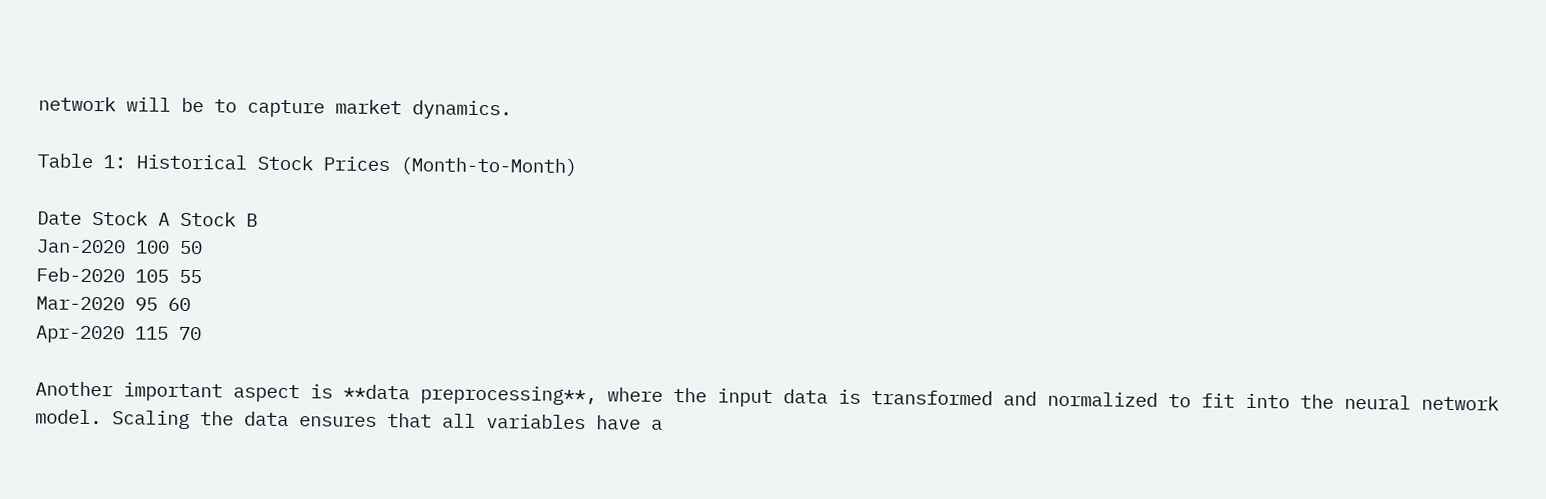network will be to capture market dynamics.

Table 1: Historical Stock Prices (Month-to-Month)

Date Stock A Stock B
Jan-2020 100 50
Feb-2020 105 55
Mar-2020 95 60
Apr-2020 115 70

Another important aspect is **data preprocessing**, where the input data is transformed and normalized to fit into the neural network model. Scaling the data ensures that all variables have a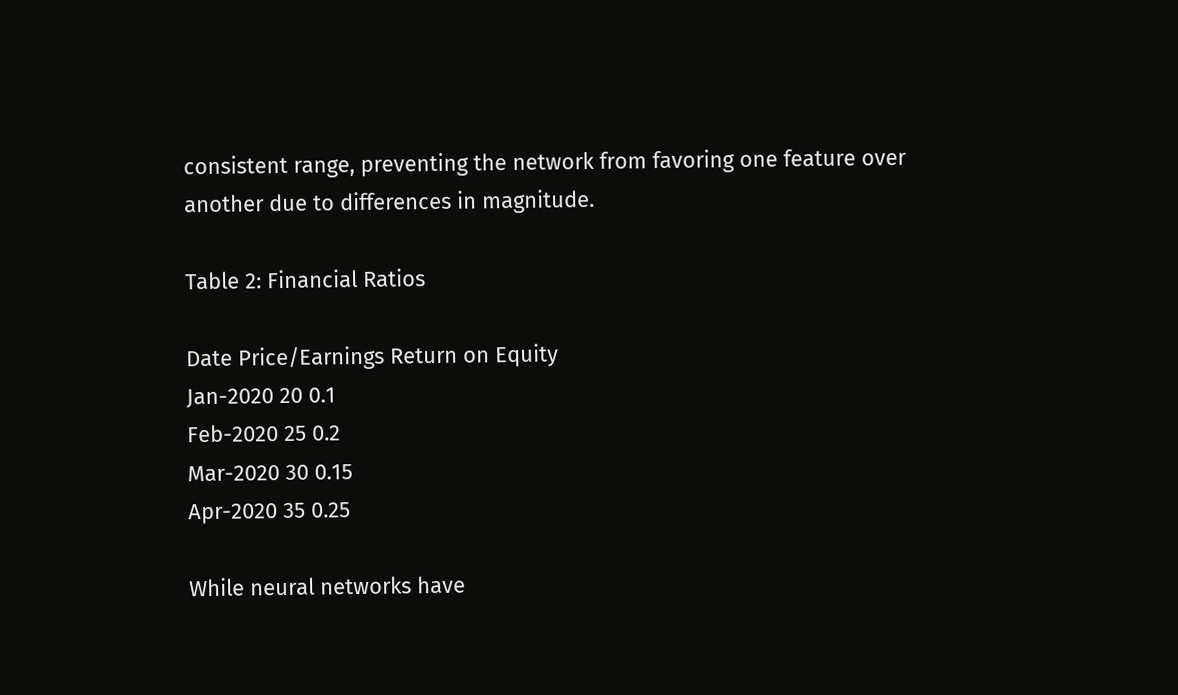consistent range, preventing the network from favoring one feature over another due to differences in magnitude.

Table 2: Financial Ratios

Date Price/Earnings Return on Equity
Jan-2020 20 0.1
Feb-2020 25 0.2
Mar-2020 30 0.15
Apr-2020 35 0.25

While neural networks have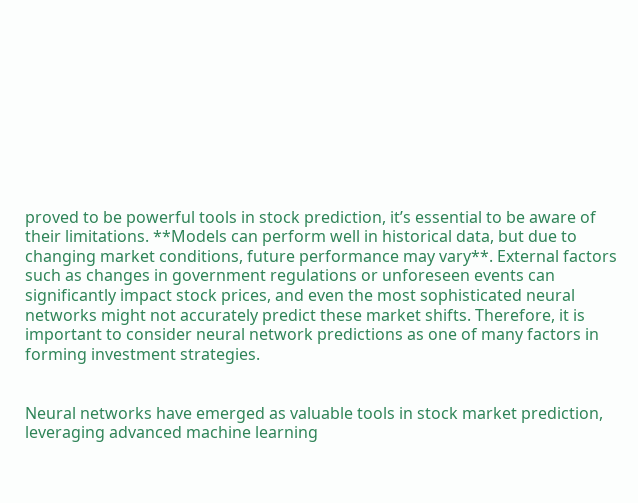proved to be powerful tools in stock prediction, it’s essential to be aware of their limitations. **Models can perform well in historical data, but due to changing market conditions, future performance may vary**. External factors such as changes in government regulations or unforeseen events can significantly impact stock prices, and even the most sophisticated neural networks might not accurately predict these market shifts. Therefore, it is important to consider neural network predictions as one of many factors in forming investment strategies.


Neural networks have emerged as valuable tools in stock market prediction, leveraging advanced machine learning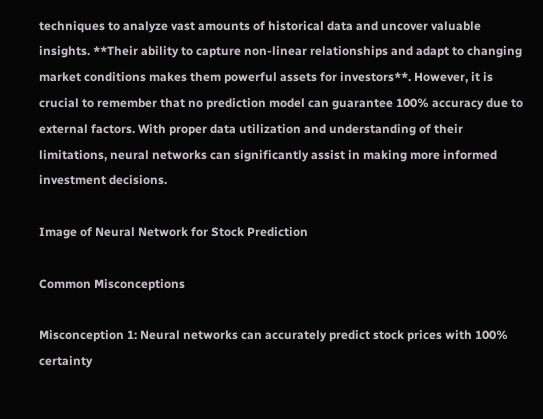techniques to analyze vast amounts of historical data and uncover valuable insights. **Their ability to capture non-linear relationships and adapt to changing market conditions makes them powerful assets for investors**. However, it is crucial to remember that no prediction model can guarantee 100% accuracy due to external factors. With proper data utilization and understanding of their limitations, neural networks can significantly assist in making more informed investment decisions.

Image of Neural Network for Stock Prediction

Common Misconceptions

Misconception 1: Neural networks can accurately predict stock prices with 100% certainty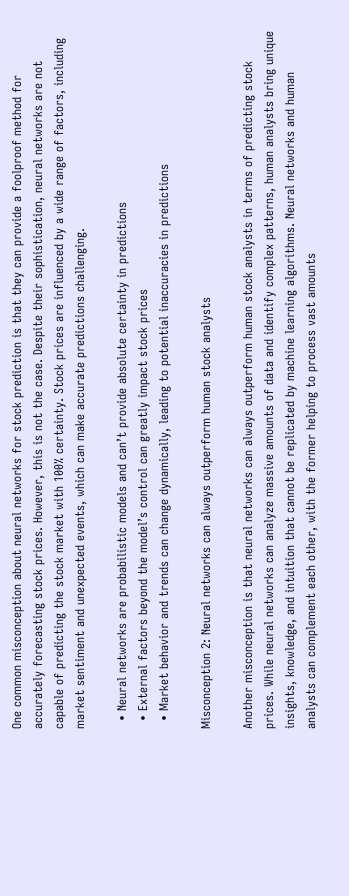One common misconception about neural networks for stock prediction is that they can provide a foolproof method for accurately forecasting stock prices. However, this is not the case. Despite their sophistication, neural networks are not capable of predicting the stock market with 100% certainty. Stock prices are influenced by a wide range of factors, including market sentiment and unexpected events, which can make accurate predictions challenging.

  • Neural networks are probabilistic models and can’t provide absolute certainty in predictions
  • External factors beyond the model’s control can greatly impact stock prices
  • Market behavior and trends can change dynamically, leading to potential inaccuracies in predictions

Misconception 2: Neural networks can always outperform human stock analysts

Another misconception is that neural networks can always outperform human stock analysts in terms of predicting stock prices. While neural networks can analyze massive amounts of data and identify complex patterns, human analysts bring unique insights, knowledge, and intuition that cannot be replicated by machine learning algorithms. Neural networks and human analysts can complement each other, with the former helping to process vast amounts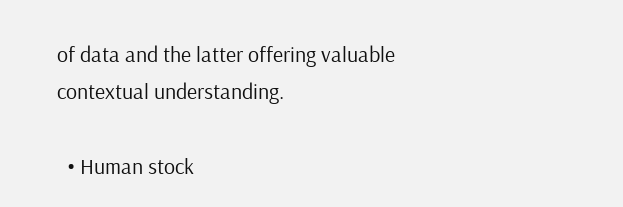of data and the latter offering valuable contextual understanding.

  • Human stock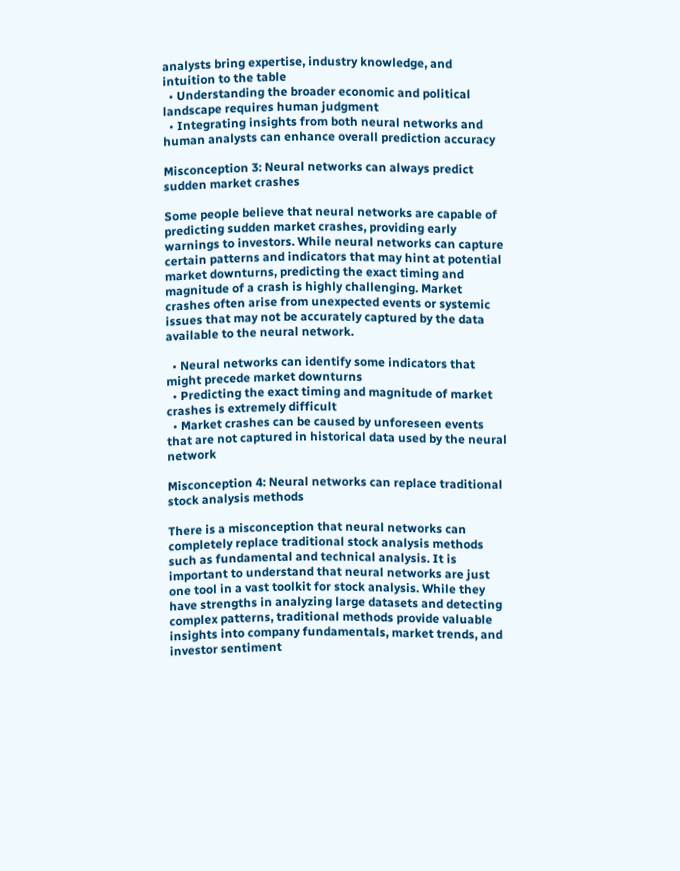analysts bring expertise, industry knowledge, and intuition to the table
  • Understanding the broader economic and political landscape requires human judgment
  • Integrating insights from both neural networks and human analysts can enhance overall prediction accuracy

Misconception 3: Neural networks can always predict sudden market crashes

Some people believe that neural networks are capable of predicting sudden market crashes, providing early warnings to investors. While neural networks can capture certain patterns and indicators that may hint at potential market downturns, predicting the exact timing and magnitude of a crash is highly challenging. Market crashes often arise from unexpected events or systemic issues that may not be accurately captured by the data available to the neural network.

  • Neural networks can identify some indicators that might precede market downturns
  • Predicting the exact timing and magnitude of market crashes is extremely difficult
  • Market crashes can be caused by unforeseen events that are not captured in historical data used by the neural network

Misconception 4: Neural networks can replace traditional stock analysis methods

There is a misconception that neural networks can completely replace traditional stock analysis methods such as fundamental and technical analysis. It is important to understand that neural networks are just one tool in a vast toolkit for stock analysis. While they have strengths in analyzing large datasets and detecting complex patterns, traditional methods provide valuable insights into company fundamentals, market trends, and investor sentiment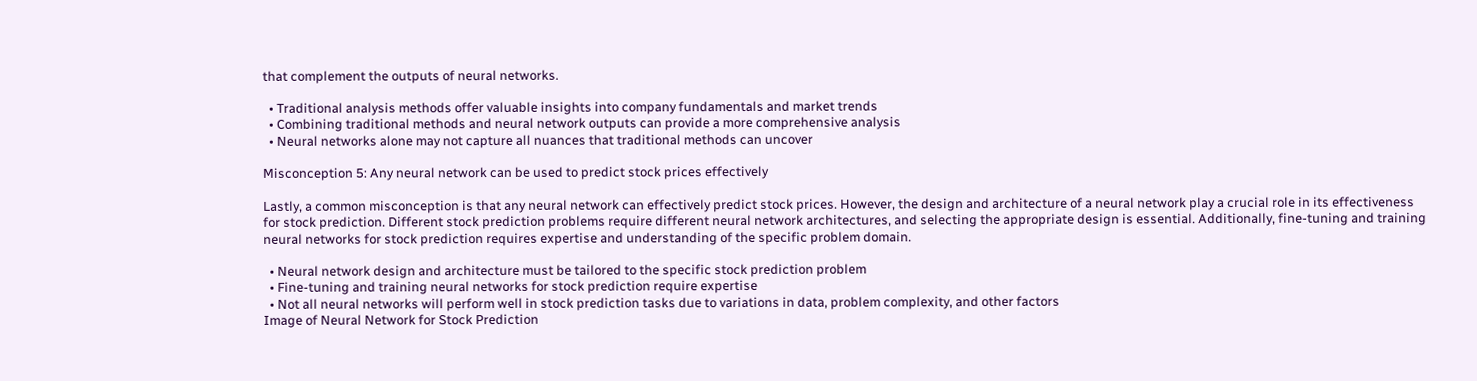that complement the outputs of neural networks.

  • Traditional analysis methods offer valuable insights into company fundamentals and market trends
  • Combining traditional methods and neural network outputs can provide a more comprehensive analysis
  • Neural networks alone may not capture all nuances that traditional methods can uncover

Misconception 5: Any neural network can be used to predict stock prices effectively

Lastly, a common misconception is that any neural network can effectively predict stock prices. However, the design and architecture of a neural network play a crucial role in its effectiveness for stock prediction. Different stock prediction problems require different neural network architectures, and selecting the appropriate design is essential. Additionally, fine-tuning and training neural networks for stock prediction requires expertise and understanding of the specific problem domain.

  • Neural network design and architecture must be tailored to the specific stock prediction problem
  • Fine-tuning and training neural networks for stock prediction require expertise
  • Not all neural networks will perform well in stock prediction tasks due to variations in data, problem complexity, and other factors
Image of Neural Network for Stock Prediction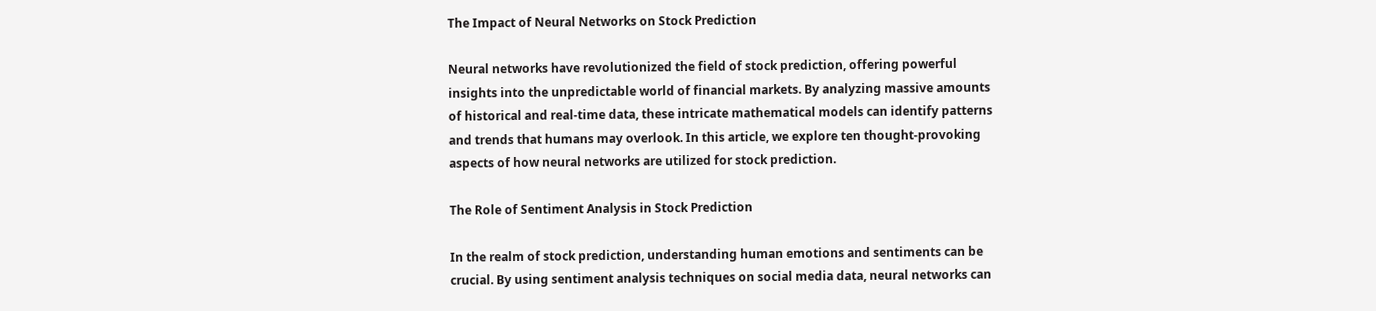The Impact of Neural Networks on Stock Prediction

Neural networks have revolutionized the field of stock prediction, offering powerful insights into the unpredictable world of financial markets. By analyzing massive amounts of historical and real-time data, these intricate mathematical models can identify patterns and trends that humans may overlook. In this article, we explore ten thought-provoking aspects of how neural networks are utilized for stock prediction.

The Role of Sentiment Analysis in Stock Prediction

In the realm of stock prediction, understanding human emotions and sentiments can be crucial. By using sentiment analysis techniques on social media data, neural networks can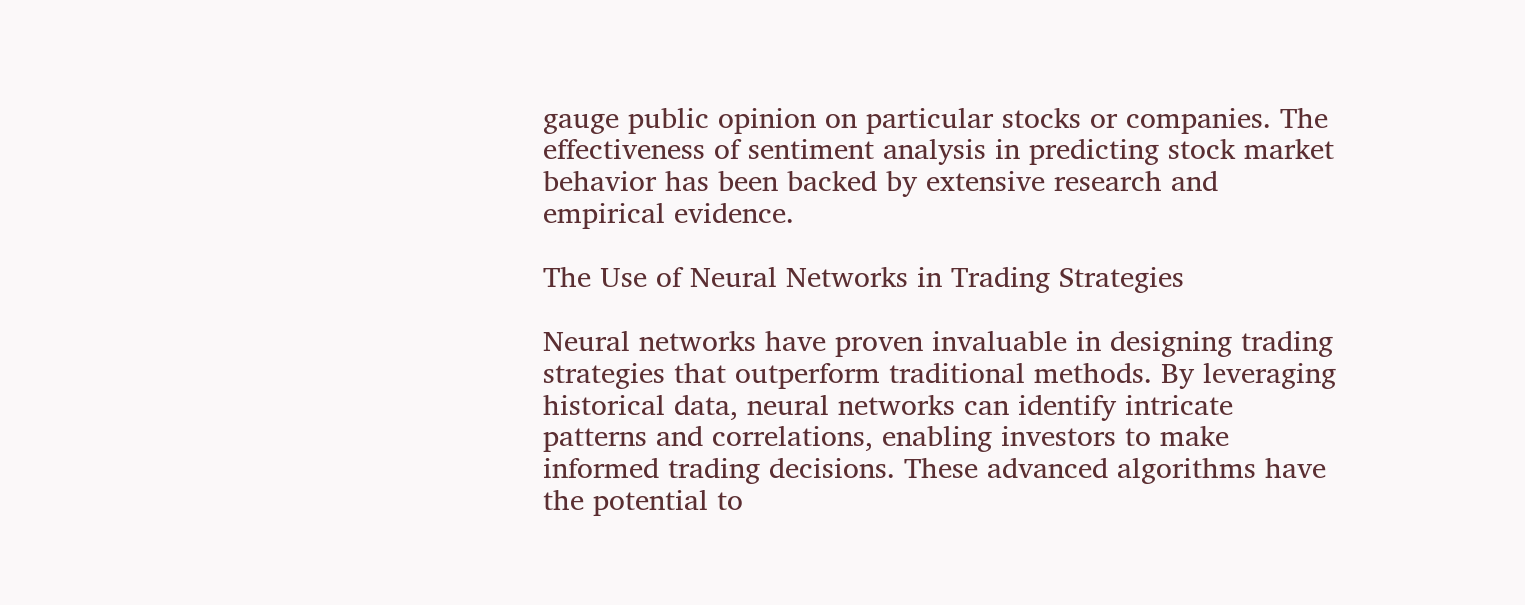gauge public opinion on particular stocks or companies. The effectiveness of sentiment analysis in predicting stock market behavior has been backed by extensive research and empirical evidence.

The Use of Neural Networks in Trading Strategies

Neural networks have proven invaluable in designing trading strategies that outperform traditional methods. By leveraging historical data, neural networks can identify intricate patterns and correlations, enabling investors to make informed trading decisions. These advanced algorithms have the potential to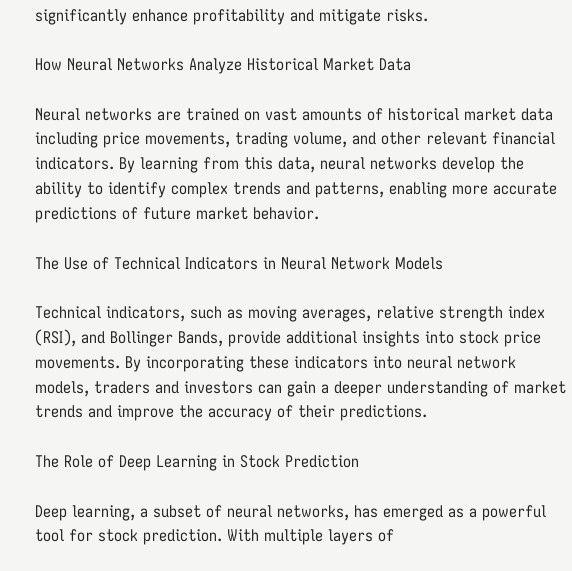significantly enhance profitability and mitigate risks.

How Neural Networks Analyze Historical Market Data

Neural networks are trained on vast amounts of historical market data including price movements, trading volume, and other relevant financial indicators. By learning from this data, neural networks develop the ability to identify complex trends and patterns, enabling more accurate predictions of future market behavior.

The Use of Technical Indicators in Neural Network Models

Technical indicators, such as moving averages, relative strength index (RSI), and Bollinger Bands, provide additional insights into stock price movements. By incorporating these indicators into neural network models, traders and investors can gain a deeper understanding of market trends and improve the accuracy of their predictions.

The Role of Deep Learning in Stock Prediction

Deep learning, a subset of neural networks, has emerged as a powerful tool for stock prediction. With multiple layers of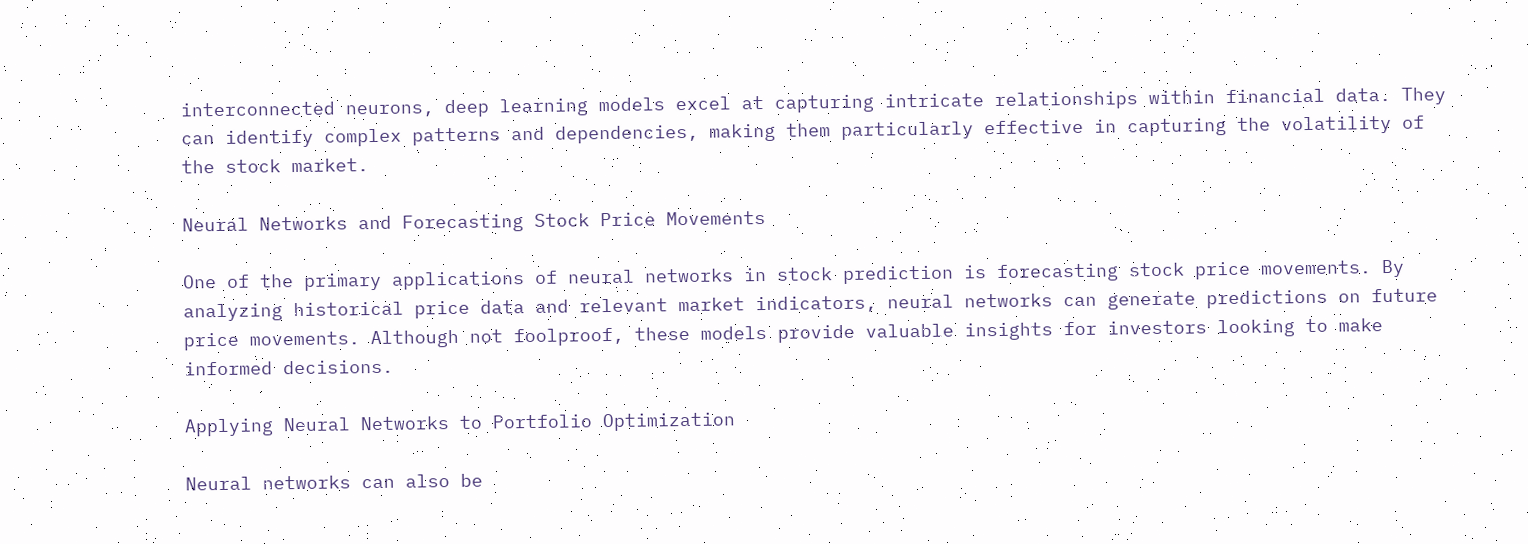interconnected neurons, deep learning models excel at capturing intricate relationships within financial data. They can identify complex patterns and dependencies, making them particularly effective in capturing the volatility of the stock market.

Neural Networks and Forecasting Stock Price Movements

One of the primary applications of neural networks in stock prediction is forecasting stock price movements. By analyzing historical price data and relevant market indicators, neural networks can generate predictions on future price movements. Although not foolproof, these models provide valuable insights for investors looking to make informed decisions.

Applying Neural Networks to Portfolio Optimization

Neural networks can also be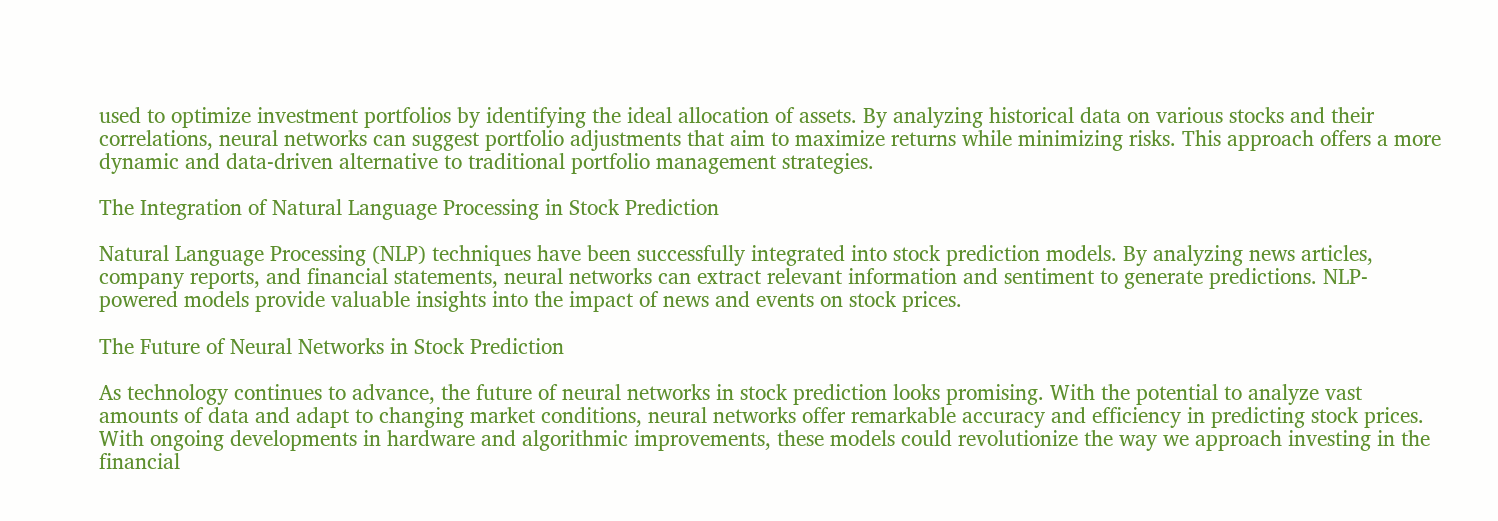used to optimize investment portfolios by identifying the ideal allocation of assets. By analyzing historical data on various stocks and their correlations, neural networks can suggest portfolio adjustments that aim to maximize returns while minimizing risks. This approach offers a more dynamic and data-driven alternative to traditional portfolio management strategies.

The Integration of Natural Language Processing in Stock Prediction

Natural Language Processing (NLP) techniques have been successfully integrated into stock prediction models. By analyzing news articles, company reports, and financial statements, neural networks can extract relevant information and sentiment to generate predictions. NLP-powered models provide valuable insights into the impact of news and events on stock prices.

The Future of Neural Networks in Stock Prediction

As technology continues to advance, the future of neural networks in stock prediction looks promising. With the potential to analyze vast amounts of data and adapt to changing market conditions, neural networks offer remarkable accuracy and efficiency in predicting stock prices. With ongoing developments in hardware and algorithmic improvements, these models could revolutionize the way we approach investing in the financial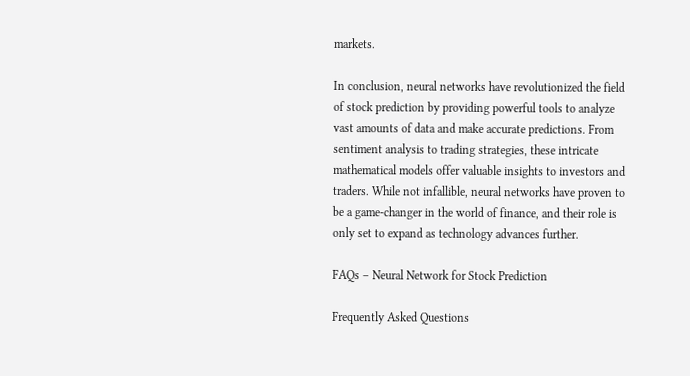markets.

In conclusion, neural networks have revolutionized the field of stock prediction by providing powerful tools to analyze vast amounts of data and make accurate predictions. From sentiment analysis to trading strategies, these intricate mathematical models offer valuable insights to investors and traders. While not infallible, neural networks have proven to be a game-changer in the world of finance, and their role is only set to expand as technology advances further.

FAQs – Neural Network for Stock Prediction

Frequently Asked Questions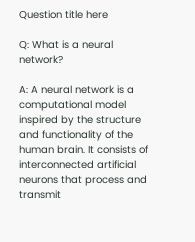Question title here

Q: What is a neural network?

A: A neural network is a computational model inspired by the structure and functionality of the human brain. It consists of interconnected artificial neurons that process and transmit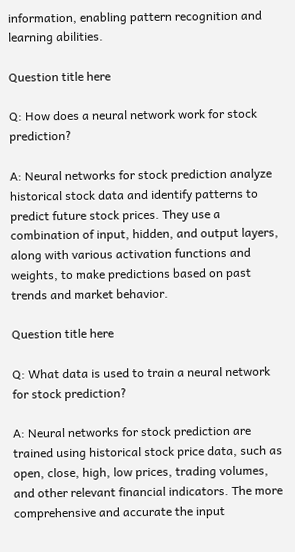information, enabling pattern recognition and learning abilities.

Question title here

Q: How does a neural network work for stock prediction?

A: Neural networks for stock prediction analyze historical stock data and identify patterns to predict future stock prices. They use a combination of input, hidden, and output layers, along with various activation functions and weights, to make predictions based on past trends and market behavior.

Question title here

Q: What data is used to train a neural network for stock prediction?

A: Neural networks for stock prediction are trained using historical stock price data, such as open, close, high, low prices, trading volumes, and other relevant financial indicators. The more comprehensive and accurate the input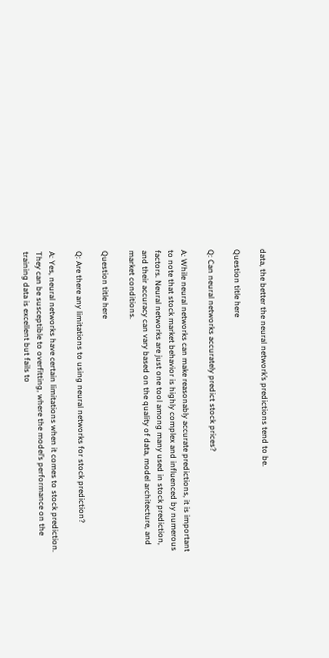data, the better the neural network’s predictions tend to be.

Question title here

Q: Can neural networks accurately predict stock prices?

A: While neural networks can make reasonably accurate predictions, it is important to note that stock market behavior is highly complex and influenced by numerous factors. Neural networks are just one tool among many used in stock prediction, and their accuracy can vary based on the quality of data, model architecture, and market conditions.

Question title here

Q: Are there any limitations to using neural networks for stock prediction?

A: Yes, neural networks have certain limitations when it comes to stock prediction. They can be susceptible to overfitting, where the model’s performance on the training data is excellent but fails to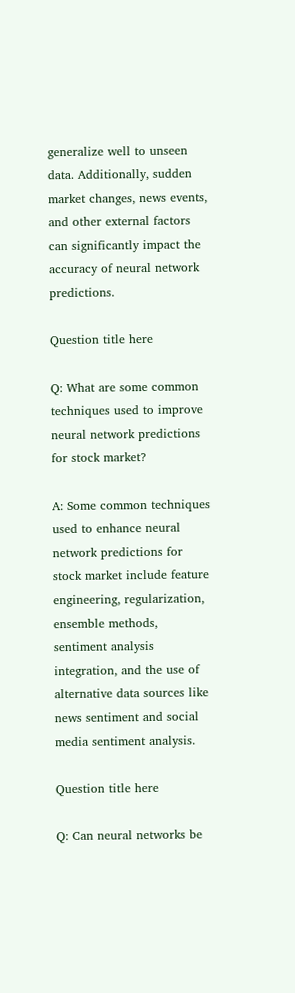generalize well to unseen data. Additionally, sudden market changes, news events, and other external factors can significantly impact the accuracy of neural network predictions.

Question title here

Q: What are some common techniques used to improve neural network predictions for stock market?

A: Some common techniques used to enhance neural network predictions for stock market include feature engineering, regularization, ensemble methods, sentiment analysis integration, and the use of alternative data sources like news sentiment and social media sentiment analysis.

Question title here

Q: Can neural networks be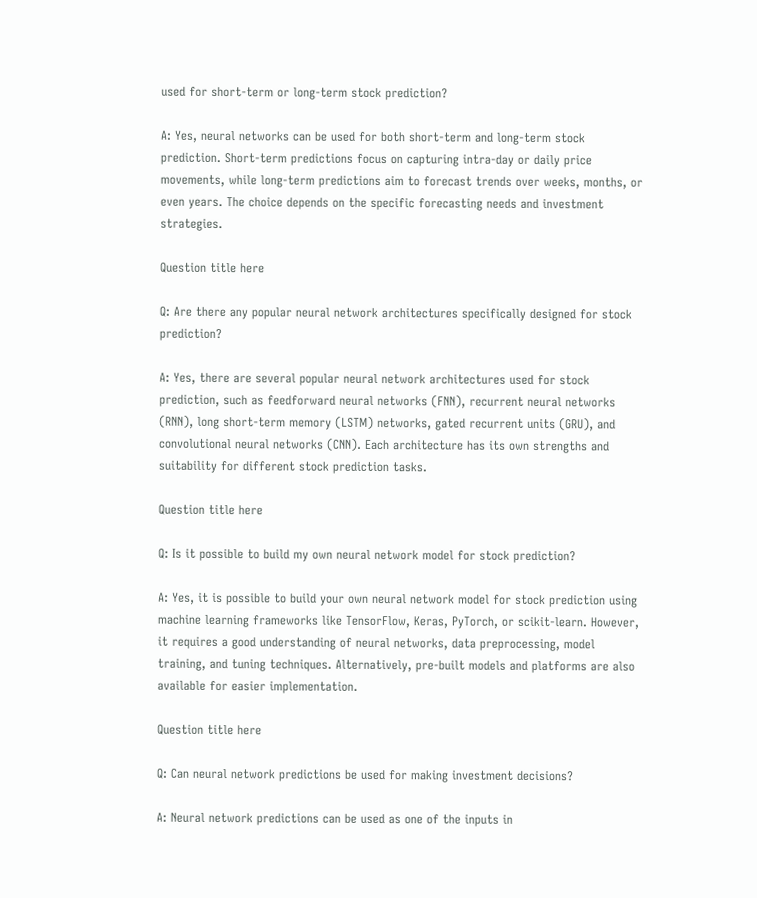used for short-term or long-term stock prediction?

A: Yes, neural networks can be used for both short-term and long-term stock prediction. Short-term predictions focus on capturing intra-day or daily price movements, while long-term predictions aim to forecast trends over weeks, months, or even years. The choice depends on the specific forecasting needs and investment strategies.

Question title here

Q: Are there any popular neural network architectures specifically designed for stock prediction?

A: Yes, there are several popular neural network architectures used for stock prediction, such as feedforward neural networks (FNN), recurrent neural networks (RNN), long short-term memory (LSTM) networks, gated recurrent units (GRU), and convolutional neural networks (CNN). Each architecture has its own strengths and suitability for different stock prediction tasks.

Question title here

Q: Is it possible to build my own neural network model for stock prediction?

A: Yes, it is possible to build your own neural network model for stock prediction using machine learning frameworks like TensorFlow, Keras, PyTorch, or scikit-learn. However, it requires a good understanding of neural networks, data preprocessing, model training, and tuning techniques. Alternatively, pre-built models and platforms are also available for easier implementation.

Question title here

Q: Can neural network predictions be used for making investment decisions?

A: Neural network predictions can be used as one of the inputs in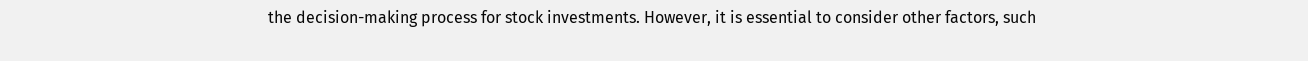the decision-making process for stock investments. However, it is essential to consider other factors, such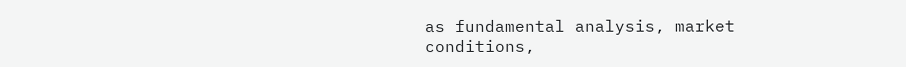as fundamental analysis, market conditions,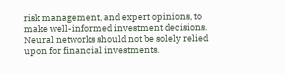risk management, and expert opinions, to make well-informed investment decisions. Neural networks should not be solely relied upon for financial investments.